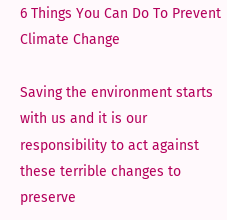6 Things You Can Do To Prevent Climate Change

Saving the environment starts with us and it is our responsibility to act against these terrible changes to preserve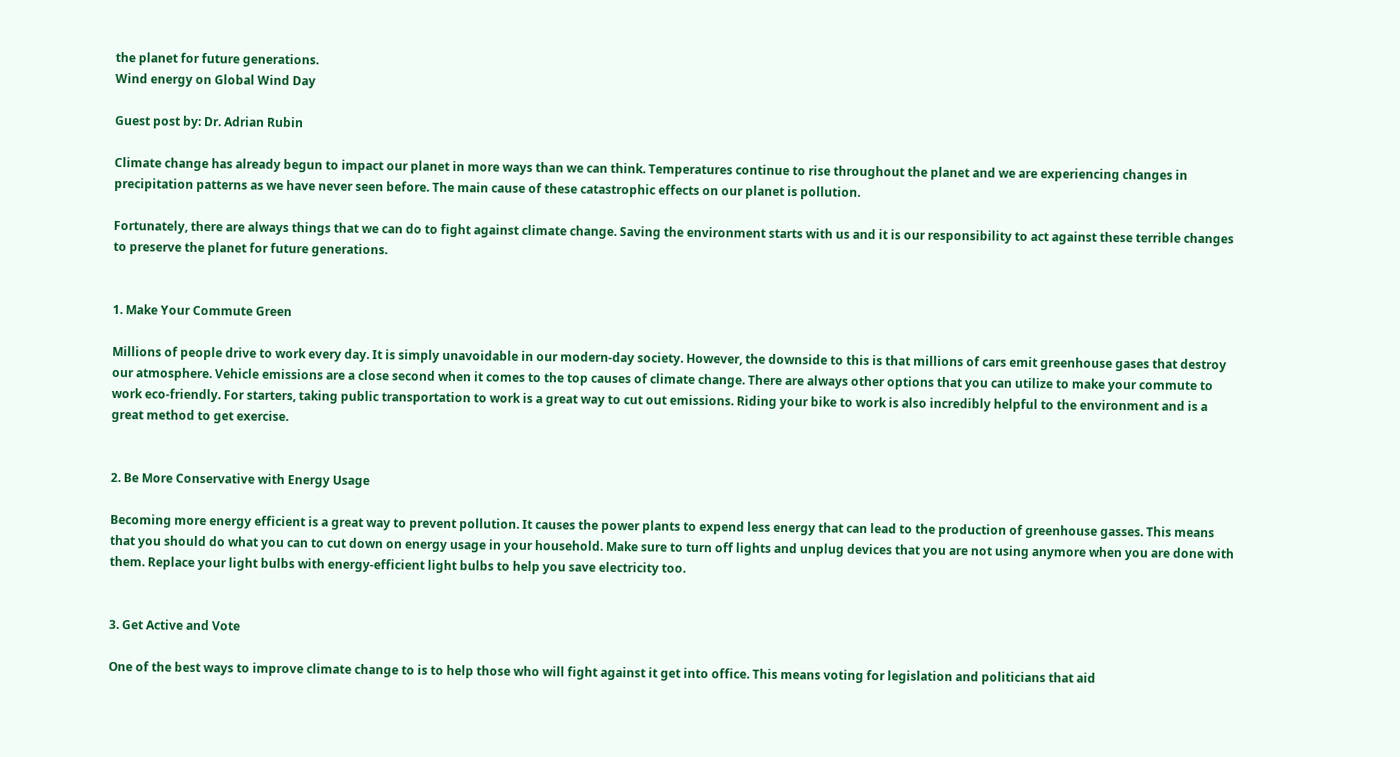the planet for future generations.
Wind energy on Global Wind Day

Guest post by: Dr. Adrian Rubin

Climate change has already begun to impact our planet in more ways than we can think. Temperatures continue to rise throughout the planet and we are experiencing changes in precipitation patterns as we have never seen before. The main cause of these catastrophic effects on our planet is pollution.

Fortunately, there are always things that we can do to fight against climate change. Saving the environment starts with us and it is our responsibility to act against these terrible changes to preserve the planet for future generations.


1. Make Your Commute Green

Millions of people drive to work every day. It is simply unavoidable in our modern-day society. However, the downside to this is that millions of cars emit greenhouse gases that destroy our atmosphere. Vehicle emissions are a close second when it comes to the top causes of climate change. There are always other options that you can utilize to make your commute to work eco-friendly. For starters, taking public transportation to work is a great way to cut out emissions. Riding your bike to work is also incredibly helpful to the environment and is a great method to get exercise.


2. Be More Conservative with Energy Usage

Becoming more energy efficient is a great way to prevent pollution. It causes the power plants to expend less energy that can lead to the production of greenhouse gasses. This means that you should do what you can to cut down on energy usage in your household. Make sure to turn off lights and unplug devices that you are not using anymore when you are done with them. Replace your light bulbs with energy-efficient light bulbs to help you save electricity too.


3. Get Active and Vote

One of the best ways to improve climate change to is to help those who will fight against it get into office. This means voting for legislation and politicians that aid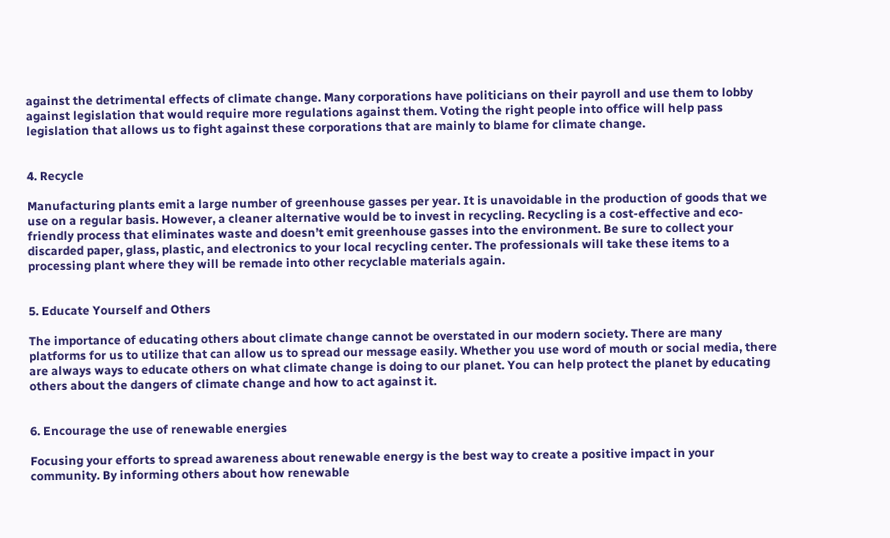against the detrimental effects of climate change. Many corporations have politicians on their payroll and use them to lobby against legislation that would require more regulations against them. Voting the right people into office will help pass legislation that allows us to fight against these corporations that are mainly to blame for climate change.


4. Recycle

Manufacturing plants emit a large number of greenhouse gasses per year. It is unavoidable in the production of goods that we use on a regular basis. However, a cleaner alternative would be to invest in recycling. Recycling is a cost-effective and eco-friendly process that eliminates waste and doesn’t emit greenhouse gasses into the environment. Be sure to collect your discarded paper, glass, plastic, and electronics to your local recycling center. The professionals will take these items to a processing plant where they will be remade into other recyclable materials again.


5. Educate Yourself and Others

The importance of educating others about climate change cannot be overstated in our modern society. There are many platforms for us to utilize that can allow us to spread our message easily. Whether you use word of mouth or social media, there are always ways to educate others on what climate change is doing to our planet. You can help protect the planet by educating others about the dangers of climate change and how to act against it.


6. Encourage the use of renewable energies

Focusing your efforts to spread awareness about renewable energy is the best way to create a positive impact in your community. By informing others about how renewable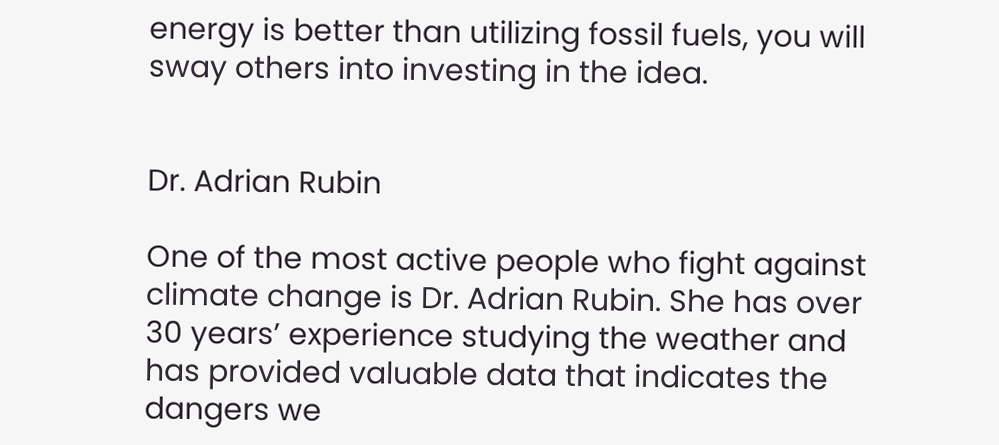energy is better than utilizing fossil fuels, you will sway others into investing in the idea.


Dr. Adrian Rubin

One of the most active people who fight against climate change is Dr. Adrian Rubin. She has over 30 years’ experience studying the weather and has provided valuable data that indicates the dangers we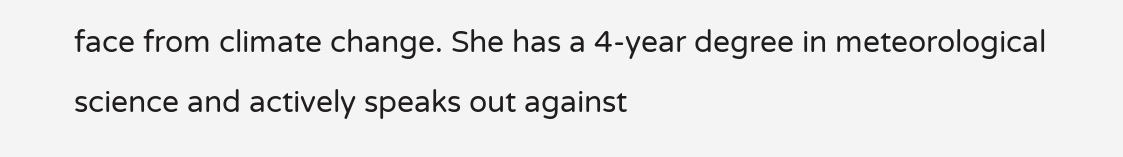face from climate change. She has a 4-year degree in meteorological science and actively speaks out against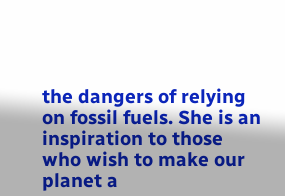the dangers of relying on fossil fuels. She is an inspiration to those who wish to make our planet a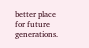better place for future generations.